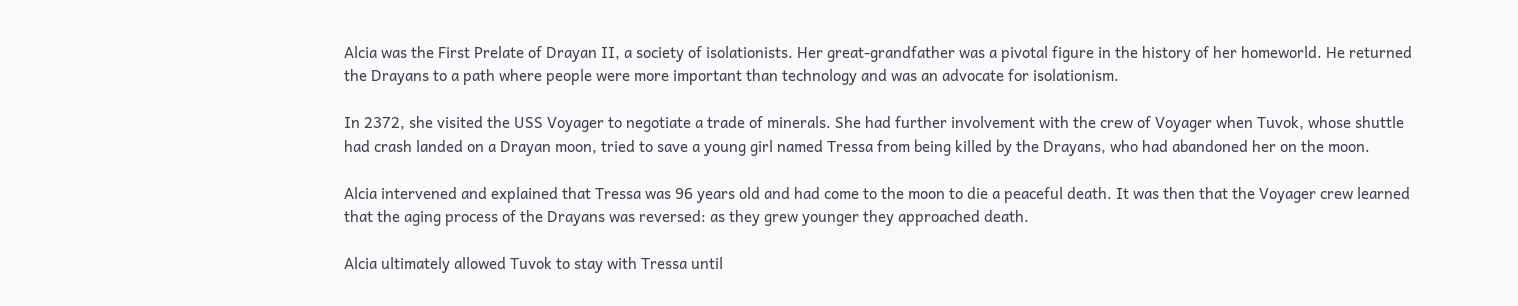Alcia was the First Prelate of Drayan II, a society of isolationists. Her great-grandfather was a pivotal figure in the history of her homeworld. He returned the Drayans to a path where people were more important than technology and was an advocate for isolationism.

In 2372, she visited the USS Voyager to negotiate a trade of minerals. She had further involvement with the crew of Voyager when Tuvok, whose shuttle had crash landed on a Drayan moon, tried to save a young girl named Tressa from being killed by the Drayans, who had abandoned her on the moon.

Alcia intervened and explained that Tressa was 96 years old and had come to the moon to die a peaceful death. It was then that the Voyager crew learned that the aging process of the Drayans was reversed: as they grew younger they approached death.

Alcia ultimately allowed Tuvok to stay with Tressa until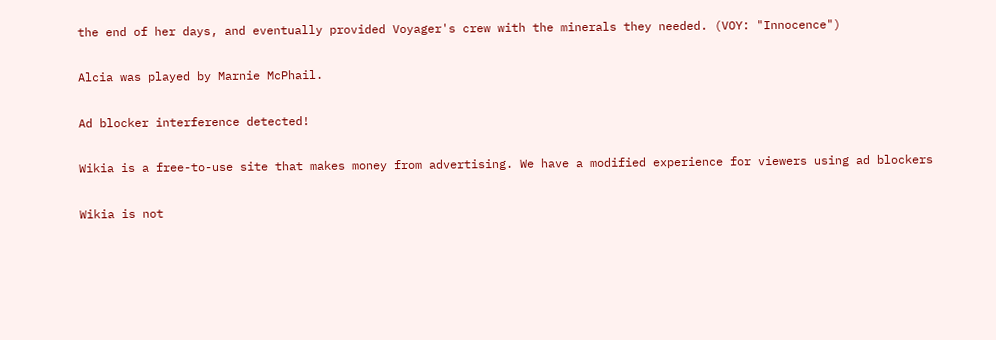the end of her days, and eventually provided Voyager's crew with the minerals they needed. (VOY: "Innocence")

Alcia was played by Marnie McPhail.

Ad blocker interference detected!

Wikia is a free-to-use site that makes money from advertising. We have a modified experience for viewers using ad blockers

Wikia is not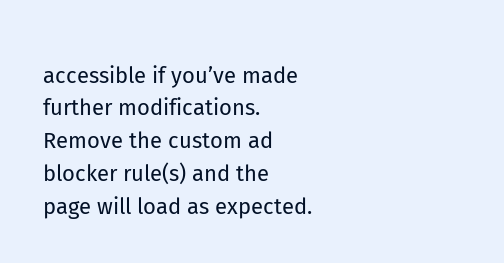accessible if you’ve made further modifications. Remove the custom ad blocker rule(s) and the page will load as expected.